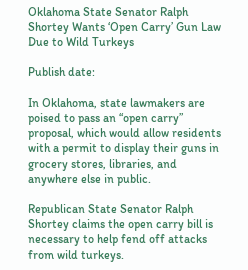Oklahoma State Senator Ralph Shortey Wants ‘Open Carry’ Gun Law Due to Wild Turkeys

Publish date:

In Oklahoma, state lawmakers are poised to pass an “open carry” proposal, which would allow residents with a permit to display their guns in grocery stores, libraries, and anywhere else in public.

Republican State Senator Ralph Shortey claims the open carry bill is necessary to help fend off attacks from wild turkeys.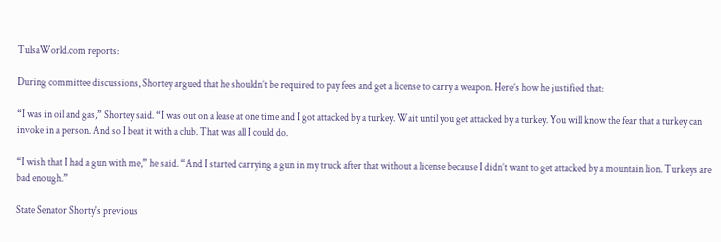TulsaWorld.com reports:

During committee discussions, Shortey argued that he shouldn’t be required to pay fees and get a license to carry a weapon. Here’s how he justified that:

“I was in oil and gas,” Shortey said. “I was out on a lease at one time and I got attacked by a turkey. Wait until you get attacked by a turkey. You will know the fear that a turkey can invoke in a person. And so I beat it with a club. That was all I could do.

“I wish that I had a gun with me,” he said. “And I started carrying a gun in my truck after that without a license because I didn’t want to get attacked by a mountain lion. Turkeys are bad enough.”

State Senator Shorty's previous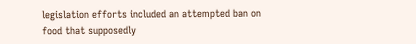legislation efforts included an attempted ban on food that supposedly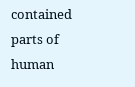contained parts of human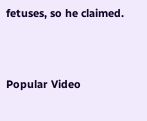fetuses, so he claimed.


Popular Video